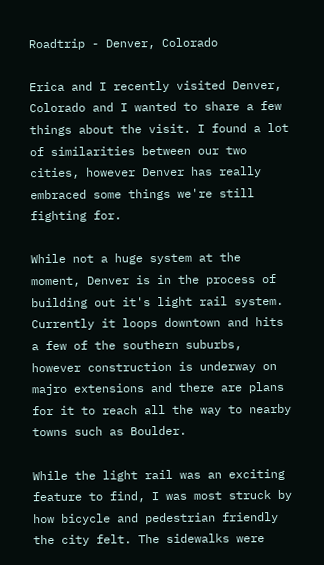Roadtrip - Denver, Colorado

Erica and I recently visited Denver, Colorado and I wanted to share a few things about the visit. I found a lot of similarities between our two cities, however Denver has really embraced some things we're still fighting for.

While not a huge system at the moment, Denver is in the process of building out it's light rail system. Currently it loops downtown and hits a few of the southern suburbs, however construction is underway on majro extensions and there are plans for it to reach all the way to nearby towns such as Boulder.

While the light rail was an exciting feature to find, I was most struck by how bicycle and pedestrian friendly the city felt. The sidewalks were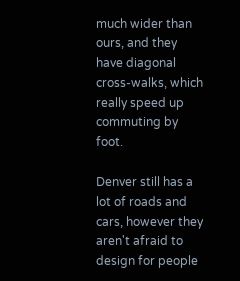much wider than ours, and they have diagonal cross-walks, which really speed up commuting by foot.

Denver still has a lot of roads and cars, however they aren't afraid to design for people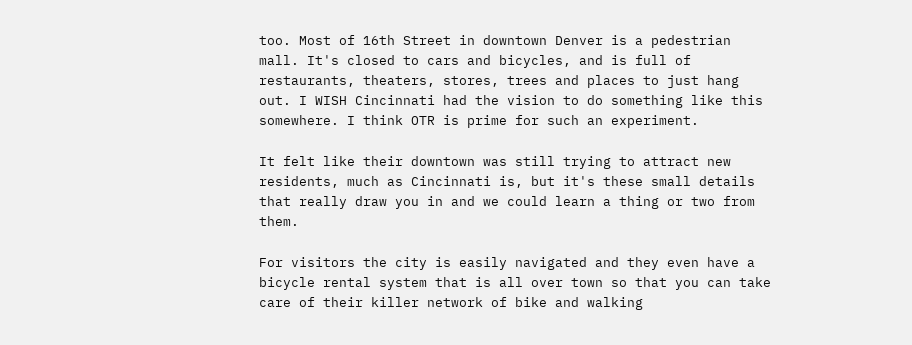too. Most of 16th Street in downtown Denver is a pedestrian mall. It's closed to cars and bicycles, and is full of restaurants, theaters, stores, trees and places to just hang out. I WISH Cincinnati had the vision to do something like this somewhere. I think OTR is prime for such an experiment.

It felt like their downtown was still trying to attract new residents, much as Cincinnati is, but it's these small details that really draw you in and we could learn a thing or two from them.

For visitors the city is easily navigated and they even have a bicycle rental system that is all over town so that you can take care of their killer network of bike and walking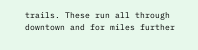trails. These run all through downtown and for miles further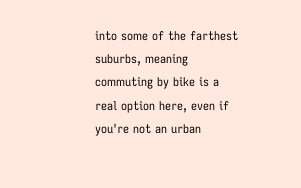into some of the farthest suburbs, meaning commuting by bike is a real option here, even if you're not an urban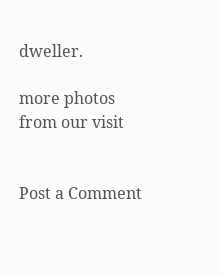dweller.

more photos from our visit


Post a Comment